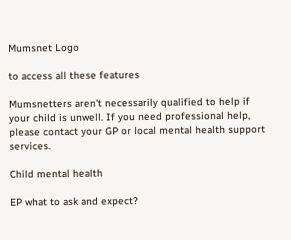Mumsnet Logo

to access all these features

Mumsnetters aren't necessarily qualified to help if your child is unwell. If you need professional help, please contact your GP or local mental health support services.

Child mental health

EP what to ask and expect?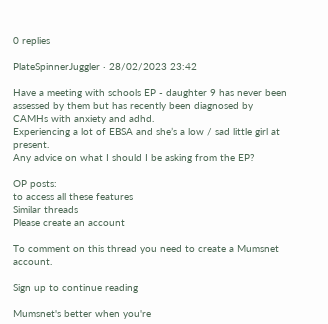0 replies

PlateSpinnerJuggler · 28/02/2023 23:42

Have a meeting with schools EP - daughter 9 has never been assessed by them but has recently been diagnosed by CAMHs with anxiety and adhd.
Experiencing a lot of EBSA and she’s a low / sad little girl at present.
Any advice on what I should I be asking from the EP?

OP posts:
to access all these features
Similar threads
Please create an account

To comment on this thread you need to create a Mumsnet account.

Sign up to continue reading

Mumsnet's better when you're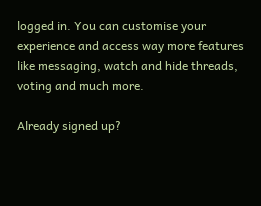logged in. You can customise your experience and access way more features like messaging, watch and hide threads, voting and much more.

Already signed up?